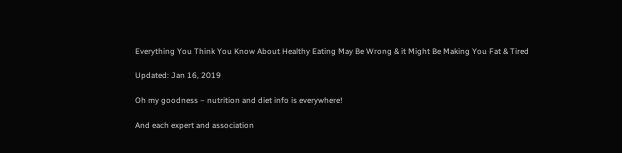Everything You Think You Know About Healthy Eating May Be Wrong & it Might Be Making You Fat & Tired

Updated: Jan 16, 2019

Oh my goodness – nutrition and diet info is everywhere!

And each expert and association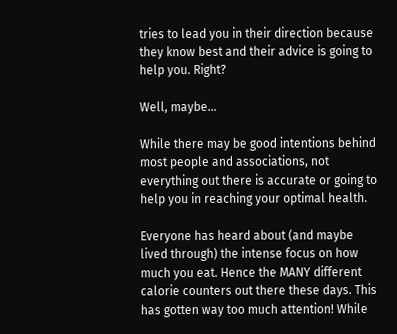tries to lead you in their direction because they know best and their advice is going to help you. Right?

Well, maybe…

While there may be good intentions behind most people and associations, not everything out there is accurate or going to help you in reaching your optimal health.

Everyone has heard about (and maybe lived through) the intense focus on how much you eat. Hence the MANY different calorie counters out there these days. This has gotten way too much attention! While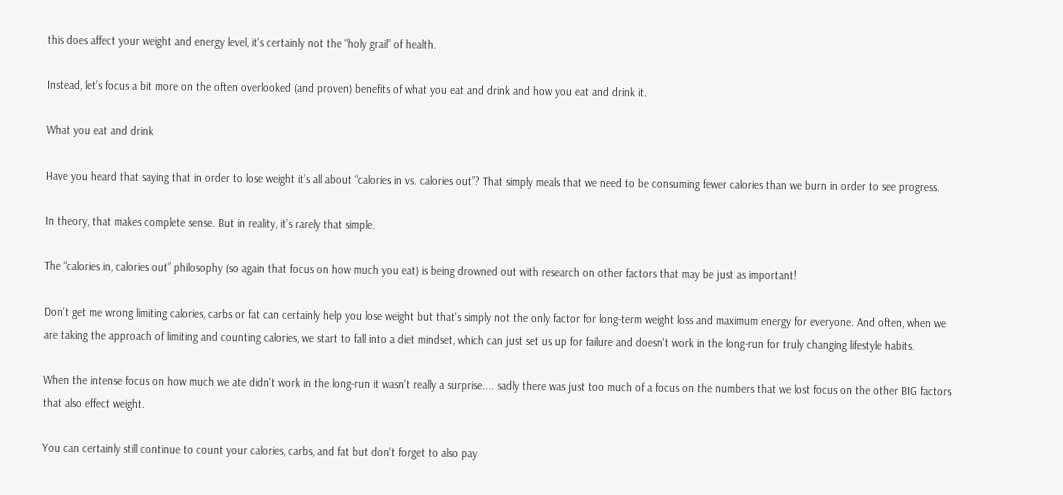this does affect your weight and energy level, it's certainly not the “holy grail” of health.

Instead, let’s focus a bit more on the often overlooked (and proven) benefits of what you eat and drink and how you eat and drink it.

What you eat and drink

Have you heard that saying that in order to lose weight it’s all about “calories in vs. calories out”? That simply meals that we need to be consuming fewer calories than we burn in order to see progress.

In theory, that makes complete sense. But in reality, it’s rarely that simple.

The “calories in, calories out” philosophy (so again that focus on how much you eat) is being drowned out with research on other factors that may be just as important!

Don't get me wrong limiting calories, carbs or fat can certainly help you lose weight but that's simply not the only factor for long-term weight loss and maximum energy for everyone. And often, when we are taking the approach of limiting and counting calories, we start to fall into a diet mindset, which can just set us up for failure and doesn't work in the long-run for truly changing lifestyle habits.

When the intense focus on how much we ate didn't work in the long-run it wasn’t really a surprise.... sadly there was just too much of a focus on the numbers that we lost focus on the other BIG factors that also effect weight.

You can certainly still continue to count your calories, carbs, and fat but don't forget to also pay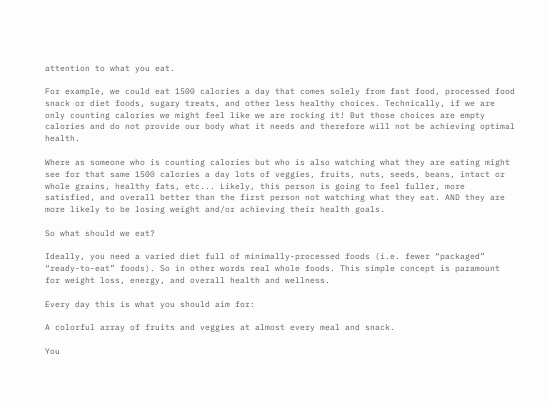attention to what you eat.

For example, we could eat 1500 calories a day that comes solely from fast food, processed food snack or diet foods, sugary treats, and other less healthy choices. Technically, if we are only counting calories we might feel like we are rocking it! But those choices are empty calories and do not provide our body what it needs and therefore will not be achieving optimal health.

Where as someone who is counting calories but who is also watching what they are eating might see for that same 1500 calories a day lots of veggies, fruits, nuts, seeds, beans, intact or whole grains, healthy fats, etc... Likely, this person is going to feel fuller, more satisfied, and overall better than the first person not watching what they eat. AND they are more likely to be losing weight and/or achieving their health goals.

So what should we eat?

Ideally, you need a varied diet full of minimally-processed foods (i.e. fewer “packaged” “ready-to-eat” foods). So in other words real whole foods. This simple concept is paramount for weight loss, energy, and overall health and wellness.

Every day this is what you should aim for:

A colorful array of fruits and veggies at almost every meal and snack.

You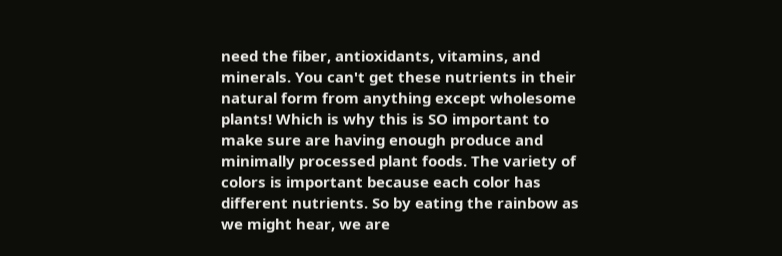need the fiber, antioxidants, vitamins, and minerals. You can't get these nutrients in their natural form from anything except wholesome plants! Which is why this is SO important to make sure are having enough produce and minimally processed plant foods. The variety of colors is important because each color has different nutrients. So by eating the rainbow as we might hear, we are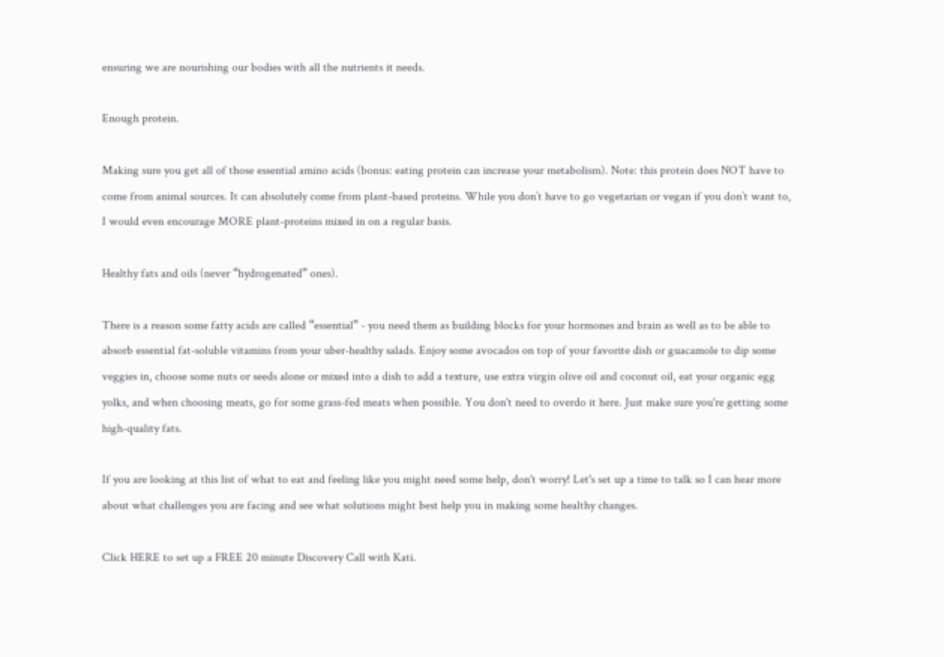ensuring we are nourishing our bodies with all the nutrients it needs.

Enough protein.

Making sure you get all of those essential amino acids (bonus: eating protein can increase your metabolism). Note: this protein does NOT have to come from animal sources. It can absolutely come from plant-based proteins. While you don’t have to go vegetarian or vegan if you don’t want to, I would even encourage MORE plant-proteins mixed in on a regular basis.

Healthy fats and oils (never “hydrogenated” ones).

There is a reason some fatty acids are called “essential” - you need them as building blocks for your hormones and brain as well as to be able to absorb essential fat-soluble vitamins from your uber-healthy salads. Enjoy some avocados on top of your favorite dish or guacamole to dip some veggies in, choose some nuts or seeds alone or mixed into a dish to add a texture, use extra virgin olive oil and coconut oil, eat your organic egg yolks, and when choosing meats, go for some grass-fed meats when possible. You don't need to overdo it here. Just make sure you're getting some high-quality fats.

If you are looking at this list of what to eat and feeling like you might need some help, don't worry! Let's set up a time to talk so I can hear more about what challenges you are facing and see what solutions might best help you in making some healthy changes.

Click HERE to set up a FREE 20 minute Discovery Call with Kati.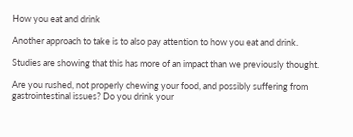How you eat and drink

Another approach to take is to also pay attention to how you eat and drink.

Studies are showing that this has more of an impact than we previously thought.

Are you rushed, not properly chewing your food, and possibly suffering from gastrointestinal issues? Do you drink your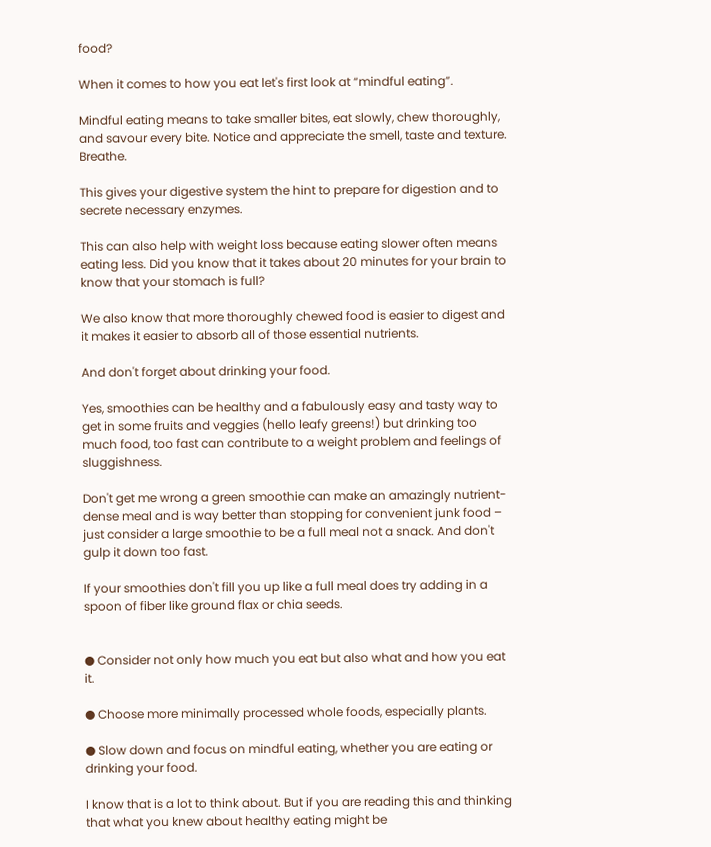food?

When it comes to how you eat let's first look at “mindful eating”.

Mindful eating means to take smaller bites, eat slowly, chew thoroughly, and savour every bite. Notice and appreciate the smell, taste and texture. Breathe.

This gives your digestive system the hint to prepare for digestion and to secrete necessary enzymes.

This can also help with weight loss because eating slower often means eating less. Did you know that it takes about 20 minutes for your brain to know that your stomach is full?

We also know that more thoroughly chewed food is easier to digest and it makes it easier to absorb all of those essential nutrients.

And don't forget about drinking your food.

Yes, smoothies can be healthy and a fabulously easy and tasty way to get in some fruits and veggies (hello leafy greens!) but drinking too much food, too fast can contribute to a weight problem and feelings of sluggishness.

Don't get me wrong a green smoothie can make an amazingly nutrient-dense meal and is way better than stopping for convenient junk food – just consider a large smoothie to be a full meal not a snack. And don't gulp it down too fast.

If your smoothies don't fill you up like a full meal does try adding in a spoon of fiber like ground flax or chia seeds.


● Consider not only how much you eat but also what and how you eat it.

● Choose more minimally processed whole foods, especially plants.

● Slow down and focus on mindful eating, whether you are eating or drinking your food.

I know that is a lot to think about. But if you are reading this and thinking that what you knew about healthy eating might be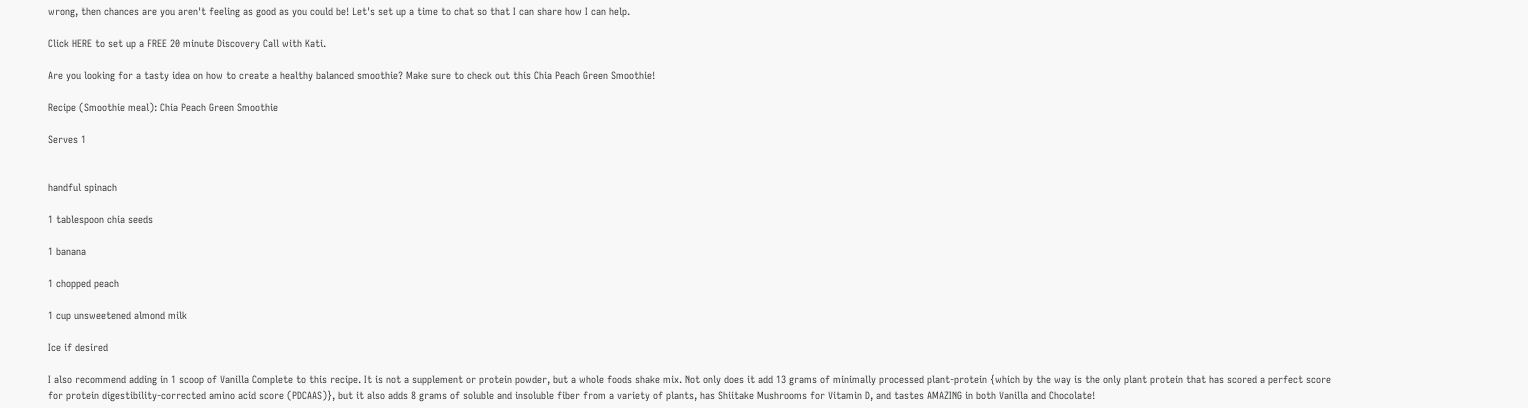wrong, then chances are you aren't feeling as good as you could be! Let's set up a time to chat so that I can share how I can help.

Click HERE to set up a FREE 20 minute Discovery Call with Kati.

Are you looking for a tasty idea on how to create a healthy balanced smoothie? Make sure to check out this Chia Peach Green Smoothie!

Recipe (Smoothie meal): Chia Peach Green Smoothie

Serves 1


handful spinach

1 tablespoon chia seeds

1 banana

1 chopped peach

1 cup unsweetened almond milk

Ice if desired

I also recommend adding in 1 scoop of Vanilla Complete to this recipe. It is not a supplement or protein powder, but a whole foods shake mix. Not only does it add 13 grams of minimally processed plant-protein {which by the way is the only plant protein that has scored a perfect score for protein digestibility-corrected amino acid score (PDCAAS)}, but it also adds 8 grams of soluble and insoluble fiber from a variety of plants, has Shiitake Mushrooms for Vitamin D, and tastes AMAZING in both Vanilla and Chocolate!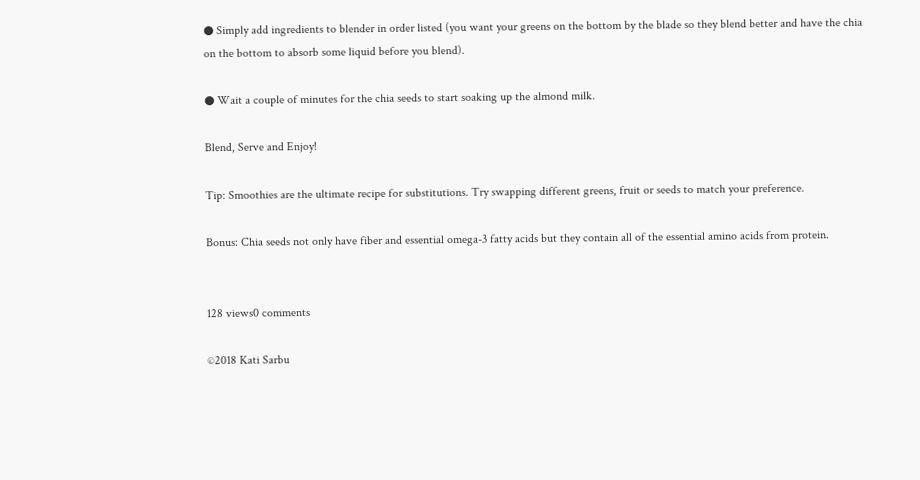● Simply add ingredients to blender in order listed (you want your greens on the bottom by the blade so they blend better and have the chia on the bottom to absorb some liquid before you blend).

● Wait a couple of minutes for the chia seeds to start soaking up the almond milk.

Blend, Serve and Enjoy!

Tip: Smoothies are the ultimate recipe for substitutions. Try swapping different greens, fruit or seeds to match your preference.

Bonus: Chia seeds not only have fiber and essential omega-3 fatty acids but they contain all of the essential amino acids from protein.


128 views0 comments

©2018 Kati Sarbu